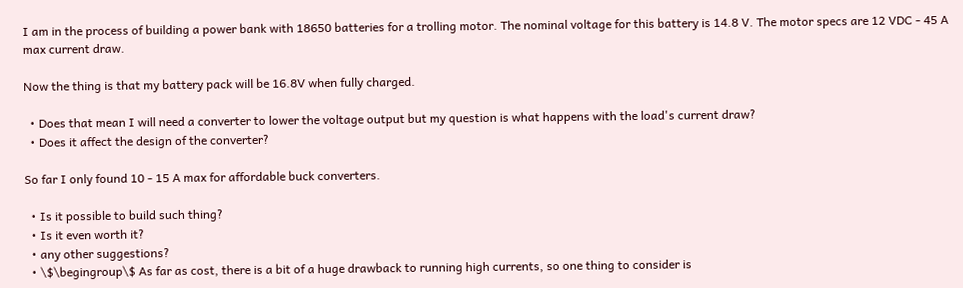I am in the process of building a power bank with 18650 batteries for a trolling motor. The nominal voltage for this battery is 14.8 V. The motor specs are 12 VDC - 45 A max current draw.

Now the thing is that my battery pack will be 16.8V when fully charged.

  • Does that mean I will need a converter to lower the voltage output but my question is what happens with the load's current draw?
  • Does it affect the design of the converter?

So far I only found 10 - 15 A max for affordable buck converters.

  • Is it possible to build such thing?
  • Is it even worth it?
  • any other suggestions?
  • \$\begingroup\$ As far as cost, there is a bit of a huge drawback to running high currents, so one thing to consider is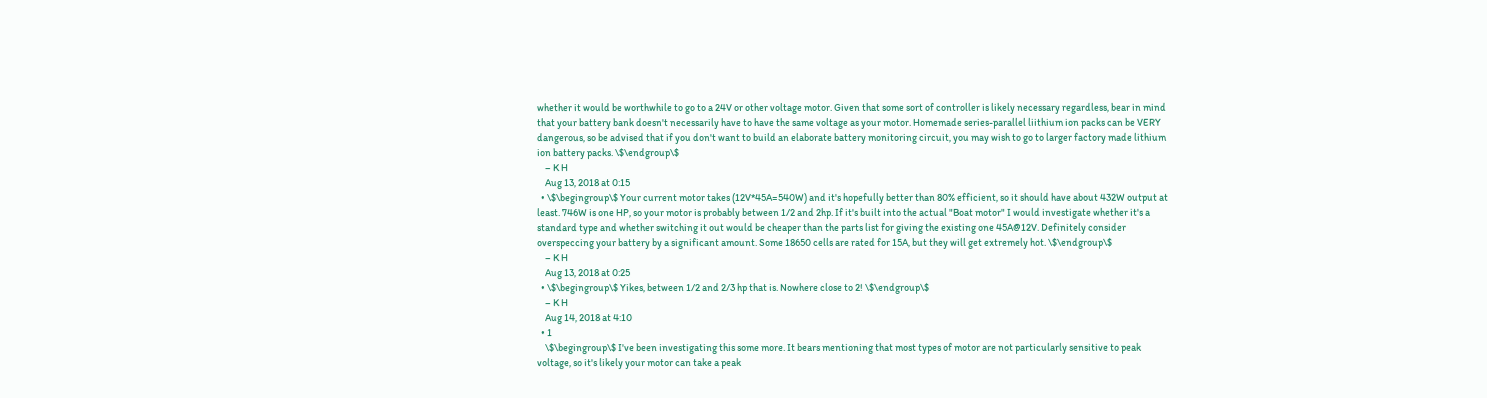whether it would be worthwhile to go to a 24V or other voltage motor. Given that some sort of controller is likely necessary regardless, bear in mind that your battery bank doesn't necessarily have to have the same voltage as your motor. Homemade series-parallel liithium ion packs can be VERY dangerous, so be advised that if you don't want to build an elaborate battery monitoring circuit, you may wish to go to larger factory made lithium ion battery packs. \$\endgroup\$
    – K H
    Aug 13, 2018 at 0:15
  • \$\begingroup\$ Your current motor takes (12V*45A=540W) and it's hopefully better than 80% efficient, so it should have about 432W output at least. 746W is one HP, so your motor is probably between 1/2 and 2hp. If it's built into the actual "Boat motor" I would investigate whether it's a standard type and whether switching it out would be cheaper than the parts list for giving the existing one 45A@12V. Definitely consider overspeccing your battery by a significant amount. Some 18650 cells are rated for 15A, but they will get extremely hot. \$\endgroup\$
    – K H
    Aug 13, 2018 at 0:25
  • \$\begingroup\$ Yikes, between 1/2 and 2/3 hp that is. Nowhere close to 2! \$\endgroup\$
    – K H
    Aug 14, 2018 at 4:10
  • 1
    \$\begingroup\$ I've been investigating this some more. It bears mentioning that most types of motor are not particularly sensitive to peak voltage, so it's likely your motor can take a peak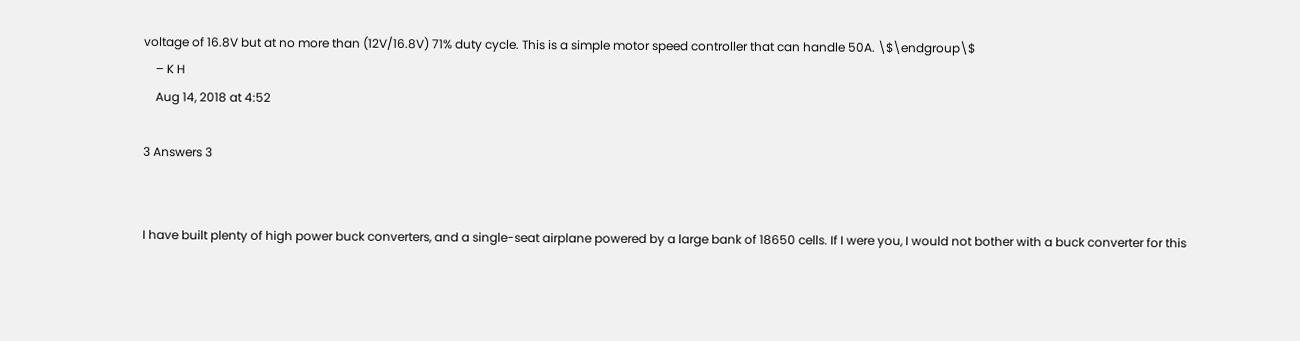voltage of 16.8V but at no more than (12V/16.8V) 71% duty cycle. This is a simple motor speed controller that can handle 50A. \$\endgroup\$
    – K H
    Aug 14, 2018 at 4:52

3 Answers 3


I have built plenty of high power buck converters, and a single-seat airplane powered by a large bank of 18650 cells. If I were you, I would not bother with a buck converter for this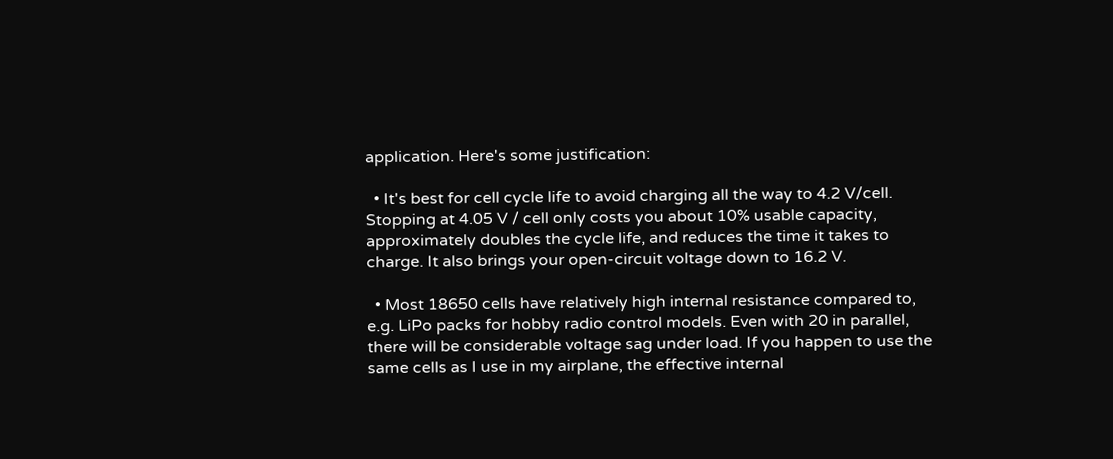application. Here's some justification:

  • It's best for cell cycle life to avoid charging all the way to 4.2 V/cell. Stopping at 4.05 V / cell only costs you about 10% usable capacity, approximately doubles the cycle life, and reduces the time it takes to charge. It also brings your open-circuit voltage down to 16.2 V.

  • Most 18650 cells have relatively high internal resistance compared to, e.g. LiPo packs for hobby radio control models. Even with 20 in parallel, there will be considerable voltage sag under load. If you happen to use the same cells as I use in my airplane, the effective internal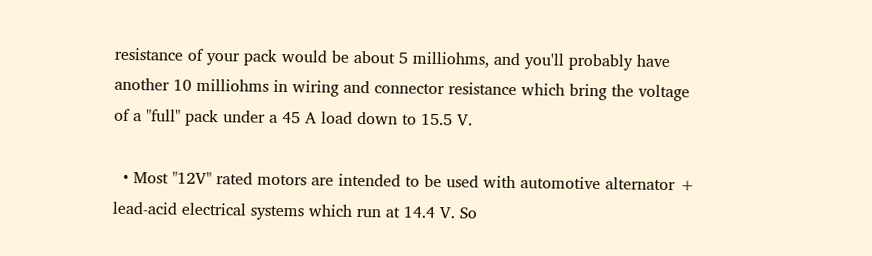resistance of your pack would be about 5 milliohms, and you'll probably have another 10 milliohms in wiring and connector resistance which bring the voltage of a "full" pack under a 45 A load down to 15.5 V.

  • Most "12V" rated motors are intended to be used with automotive alternator + lead-acid electrical systems which run at 14.4 V. So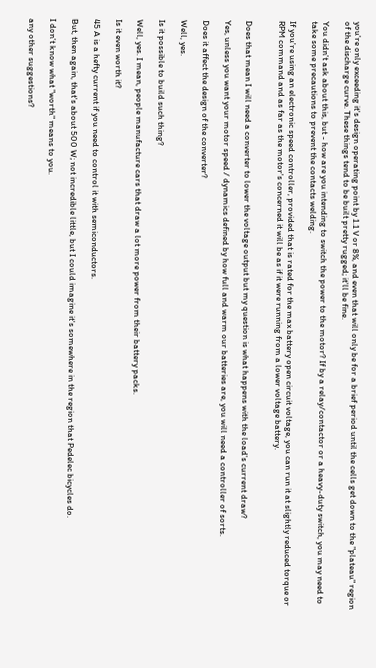you're only exceeding it's design operating point by 1.1 V or 8%, and even that will only be for a brief period until the cells get down to the "plateau" region of the discharge curve. These things tend to be built pretty rugged; it'll be fine.

You didn't ask about this, but - how are you intending to switch the power to the motor? If by a relay/contactor or a heavy-duty switch, you may need to take some precautions to prevent the contacts welding.

If you're using an electronic speed controller, provided that is rated for the max battery open circuit voltage, you can run it at slightly reduced torque or RPM command and as far as the motor's concerned it will be as if it were running from a lower voltage battery.


Does that mean I will need a converter to lower the voltage output but my question is what happens with the load's current draw?

Yes, unless you want your motor speed / dynamics defined by how full and warm our batteries are, you will need a controller of sorts.

Does it affect the design of the converter?

Well, yes.

Is it possible to build such thing?

Well, yes. I mean, people manufacture cars that draw a lot more power from their battery packs.

Is it even worth it?

45 A is a hefty current if you need to control it with semiconductors.

But, then again, that's about 500 W; not incredible little, but I could imagine it's somewhere in the region that Pedelec bicycles do.

I don't know what "worth" means to you.

any other suggestions?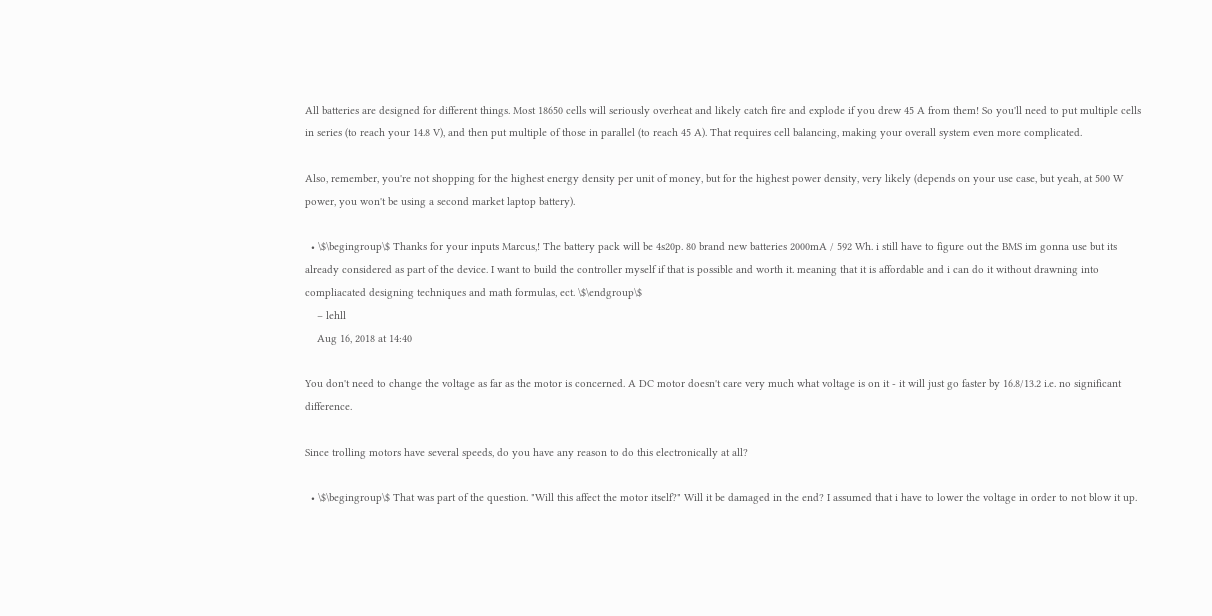All batteries are designed for different things. Most 18650 cells will seriously overheat and likely catch fire and explode if you drew 45 A from them! So you'll need to put multiple cells in series (to reach your 14.8 V), and then put multiple of those in parallel (to reach 45 A). That requires cell balancing, making your overall system even more complicated.

Also, remember, you're not shopping for the highest energy density per unit of money, but for the highest power density, very likely (depends on your use case, but yeah, at 500 W power, you won't be using a second market laptop battery).

  • \$\begingroup\$ Thanks for your inputs Marcus,! The battery pack will be 4s20p. 80 brand new batteries 2000mA / 592 Wh. i still have to figure out the BMS im gonna use but its already considered as part of the device. I want to build the controller myself if that is possible and worth it. meaning that it is affordable and i can do it without drawning into compliacated designing techniques and math formulas, ect. \$\endgroup\$
    – lehll
    Aug 16, 2018 at 14:40

You don't need to change the voltage as far as the motor is concerned. A DC motor doesn't care very much what voltage is on it - it will just go faster by 16.8/13.2 i.e. no significant difference.

Since trolling motors have several speeds, do you have any reason to do this electronically at all?

  • \$\begingroup\$ That was part of the question. "Will this affect the motor itself?" Will it be damaged in the end? I assumed that i have to lower the voltage in order to not blow it up.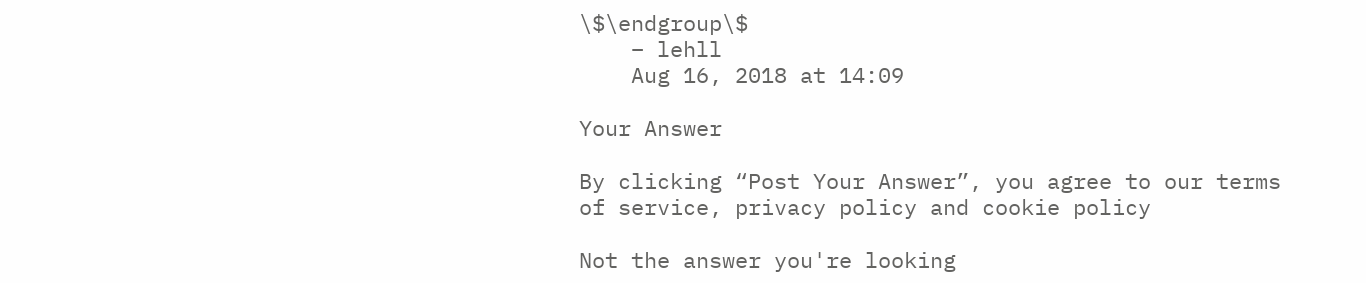\$\endgroup\$
    – lehll
    Aug 16, 2018 at 14:09

Your Answer

By clicking “Post Your Answer”, you agree to our terms of service, privacy policy and cookie policy

Not the answer you're looking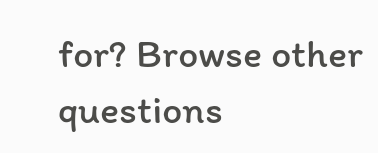for? Browse other questions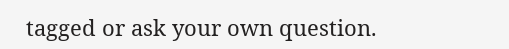tagged or ask your own question.